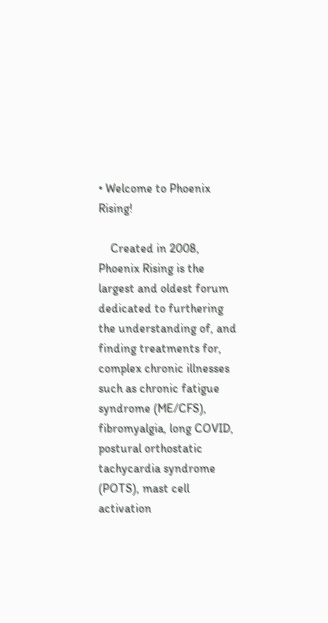• Welcome to Phoenix Rising!

    Created in 2008, Phoenix Rising is the largest and oldest forum dedicated to furthering the understanding of, and finding treatments for, complex chronic illnesses such as chronic fatigue syndrome (ME/CFS), fibromyalgia, long COVID, postural orthostatic tachycardia syndrome (POTS), mast cell activation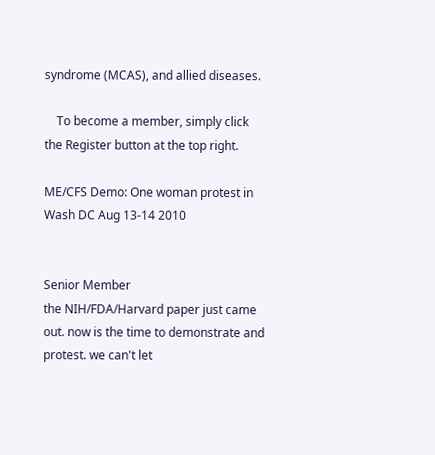syndrome (MCAS), and allied diseases.

    To become a member, simply click the Register button at the top right.

ME/CFS Demo: One woman protest in Wash DC Aug 13-14 2010


Senior Member
the NIH/FDA/Harvard paper just came out. now is the time to demonstrate and protest. we can't let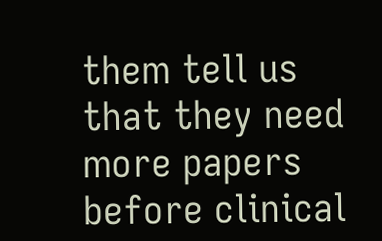them tell us that they need more papers before clinical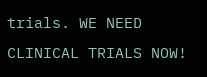trials. WE NEED CLINICAL TRIALS NOW!